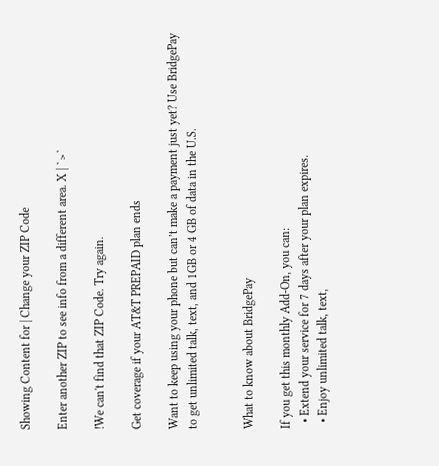Showing Content for | Change your ZIP Code

Enter another ZIP to see info from a different area. X | `>`

!We can't find that ZIP Code. Try again.

Get coverage if your AT&T PREPAID plan ends

Want to keep using your phone but can’t make a payment just yet? Use BridgePay to get unlimited talk, text, and 1GB or 4 GB of data in the U.S.


What to know about BridgePay

If you get this monthly Add-On, you can:
  • Extend your service for 7 days after your plan expires.
  • Enjoy unlimited talk, text,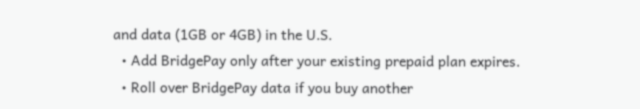and data (1GB or 4GB) in the U.S.
  • Add BridgePay only after your existing prepaid plan expires.
  • Roll over BridgePay data if you buy another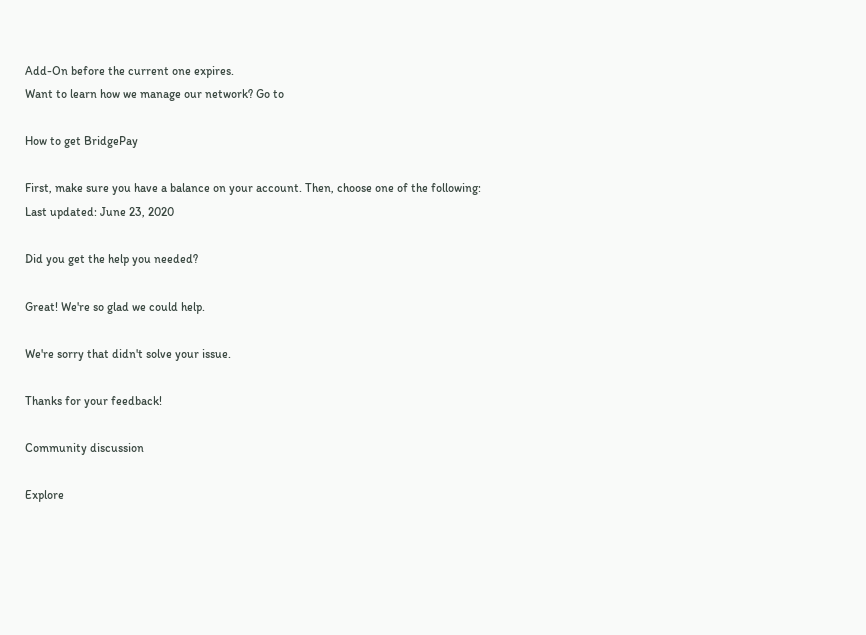Add-On before the current one expires.
Want to learn how we manage our network? Go to

How to get BridgePay

First, make sure you have a balance on your account. Then, choose one of the following:
Last updated: June 23, 2020

Did you get the help you needed?

Great! We're so glad we could help.

We're sorry that didn't solve your issue.

Thanks for your feedback!

Community discussion

Explore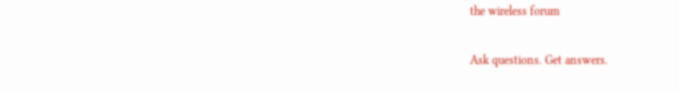the wireless forum

Ask questions. Get answers.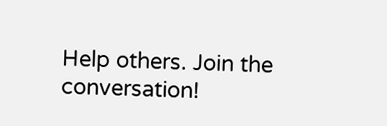Help others. Join the conversation!